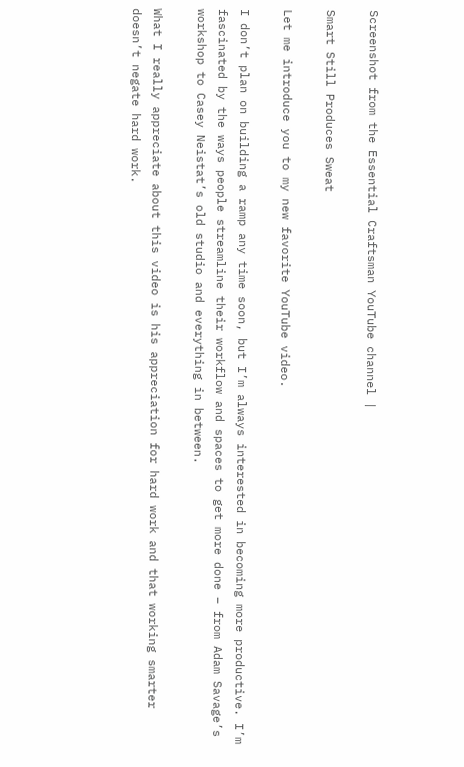Screenshot from the Essential Craftsman YouTube channel |

Smart Still Produces Sweat

Let me introduce you to my new favorite YouTube video.

I don’t plan on building a ramp any time soon, but I’m always interested in becoming more productive. I’m fascinated by the ways people streamline their workflow and spaces to get more done – from Adam Savage’s workshop to Casey Neistat’s old studio and everything in between.

What I really appreciate about this video is his appreciation for hard work and that working smarter doesn’t negate hard work.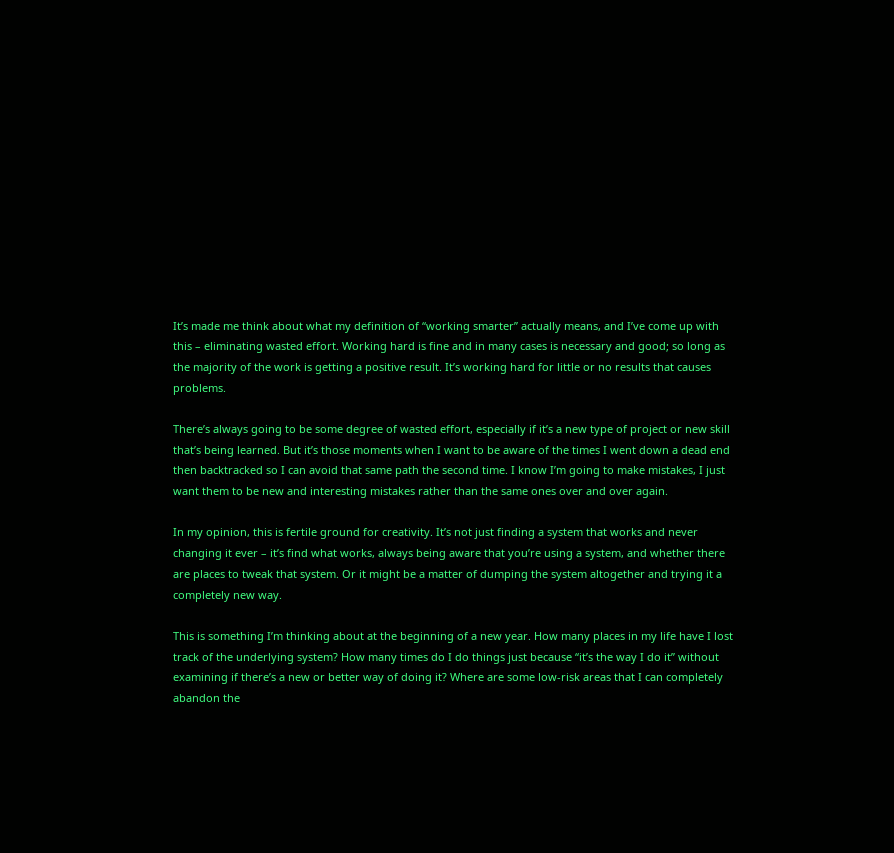It’s made me think about what my definition of “working smarter” actually means, and I’ve come up with this – eliminating wasted effort. Working hard is fine and in many cases is necessary and good; so long as the majority of the work is getting a positive result. It’s working hard for little or no results that causes problems.

There’s always going to be some degree of wasted effort, especially if it’s a new type of project or new skill that’s being learned. But it’s those moments when I want to be aware of the times I went down a dead end then backtracked so I can avoid that same path the second time. I know I’m going to make mistakes, I just want them to be new and interesting mistakes rather than the same ones over and over again.

In my opinion, this is fertile ground for creativity. It’s not just finding a system that works and never changing it ever – it’s find what works, always being aware that you’re using a system, and whether there are places to tweak that system. Or it might be a matter of dumping the system altogether and trying it a completely new way.

This is something I’m thinking about at the beginning of a new year. How many places in my life have I lost track of the underlying system? How many times do I do things just because “it’s the way I do it” without examining if there’s a new or better way of doing it? Where are some low-risk areas that I can completely abandon the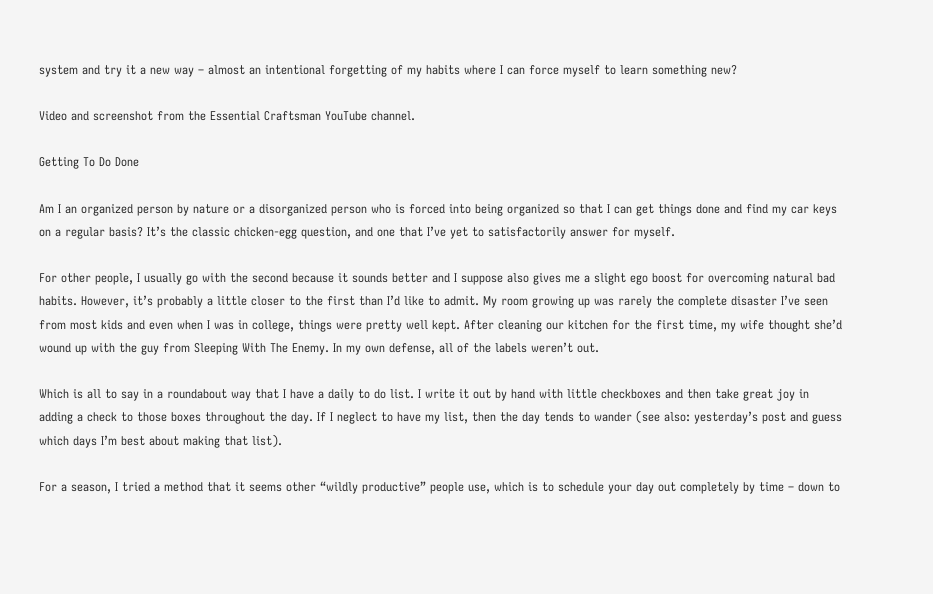system and try it a new way – almost an intentional forgetting of my habits where I can force myself to learn something new?

Video and screenshot from the Essential Craftsman YouTube channel.

Getting To Do Done

Am I an organized person by nature or a disorganized person who is forced into being organized so that I can get things done and find my car keys on a regular basis? It’s the classic chicken-egg question, and one that I’ve yet to satisfactorily answer for myself.

For other people, I usually go with the second because it sounds better and I suppose also gives me a slight ego boost for overcoming natural bad habits. However, it’s probably a little closer to the first than I’d like to admit. My room growing up was rarely the complete disaster I’ve seen from most kids and even when I was in college, things were pretty well kept. After cleaning our kitchen for the first time, my wife thought she’d wound up with the guy from Sleeping With The Enemy. In my own defense, all of the labels weren’t out.

Which is all to say in a roundabout way that I have a daily to do list. I write it out by hand with little checkboxes and then take great joy in adding a check to those boxes throughout the day. If I neglect to have my list, then the day tends to wander (see also: yesterday’s post and guess which days I’m best about making that list).

For a season, I tried a method that it seems other “wildly productive” people use, which is to schedule your day out completely by time – down to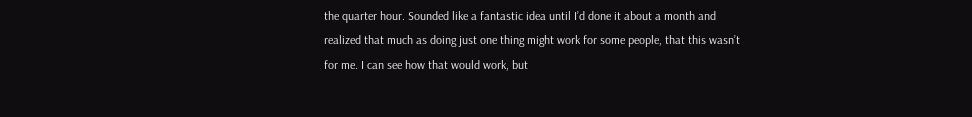the quarter hour. Sounded like a fantastic idea until I’d done it about a month and realized that much as doing just one thing might work for some people, that this wasn’t for me. I can see how that would work, but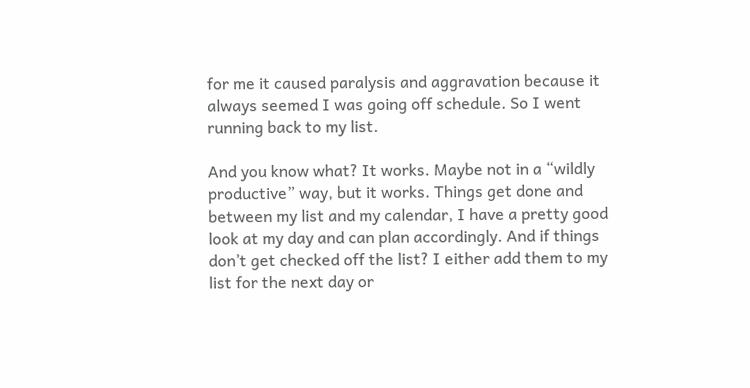for me it caused paralysis and aggravation because it always seemed I was going off schedule. So I went running back to my list.

And you know what? It works. Maybe not in a “wildly productive” way, but it works. Things get done and between my list and my calendar, I have a pretty good look at my day and can plan accordingly. And if things don’t get checked off the list? I either add them to my list for the next day or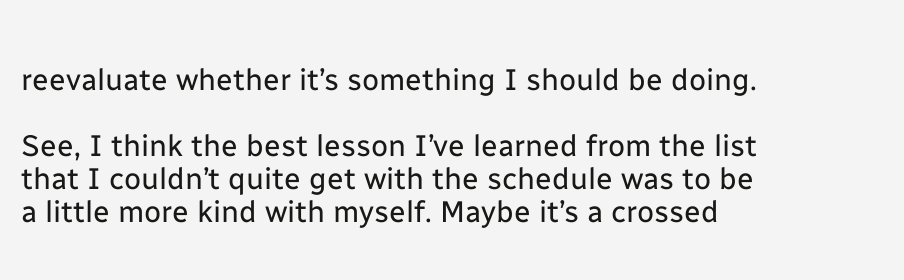reevaluate whether it’s something I should be doing.

See, I think the best lesson I’ve learned from the list that I couldn’t quite get with the schedule was to be a little more kind with myself. Maybe it’s a crossed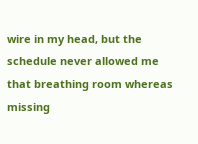wire in my head, but the schedule never allowed me that breathing room whereas missing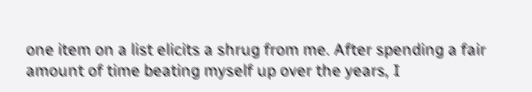one item on a list elicits a shrug from me. After spending a fair amount of time beating myself up over the years, I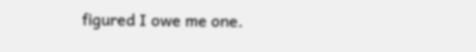figured I owe me one.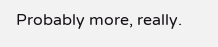Probably more, really.